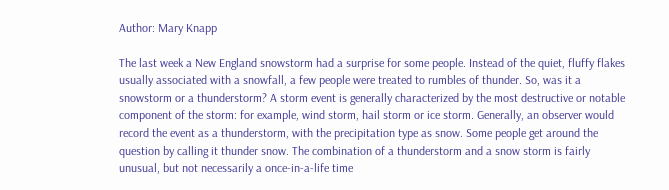Author: Mary Knapp

The last week a New England snowstorm had a surprise for some people. Instead of the quiet, fluffy flakes usually associated with a snowfall, a few people were treated to rumbles of thunder. So, was it a snowstorm or a thunderstorm? A storm event is generally characterized by the most destructive or notable component of the storm: for example, wind storm, hail storm or ice storm. Generally, an observer would record the event as a thunderstorm, with the precipitation type as snow. Some people get around the question by calling it thunder snow. The combination of a thunderstorm and a snow storm is fairly unusual, but not necessarily a once-in-a-life time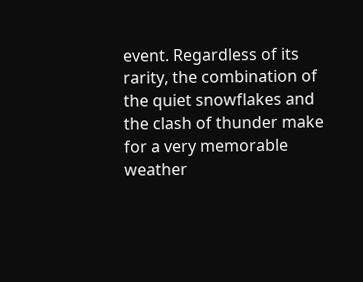event. Regardless of its rarity, the combination of the quiet snowflakes and the clash of thunder make for a very memorable weather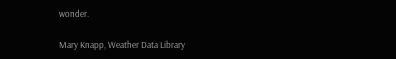wonder.

Mary Knapp, Weather Data Library